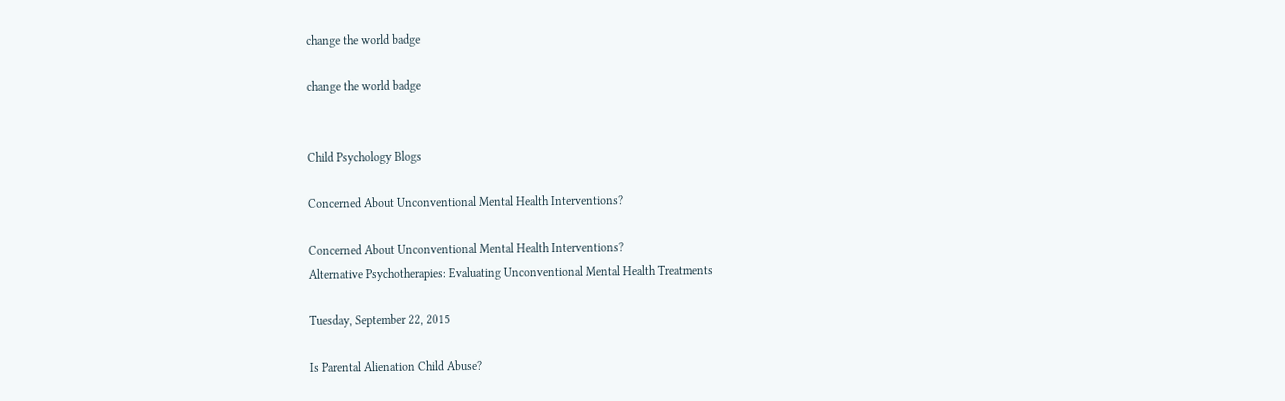change the world badge

change the world badge


Child Psychology Blogs

Concerned About Unconventional Mental Health Interventions?

Concerned About Unconventional Mental Health Interventions?
Alternative Psychotherapies: Evaluating Unconventional Mental Health Treatments

Tuesday, September 22, 2015

Is Parental Alienation Child Abuse?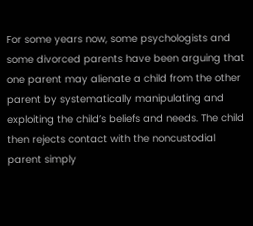For some years now, some psychologists and some divorced parents have been arguing that one parent may alienate a child from the other parent by systematically manipulating and exploiting the child’s beliefs and needs. The child then rejects contact with the noncustodial parent simply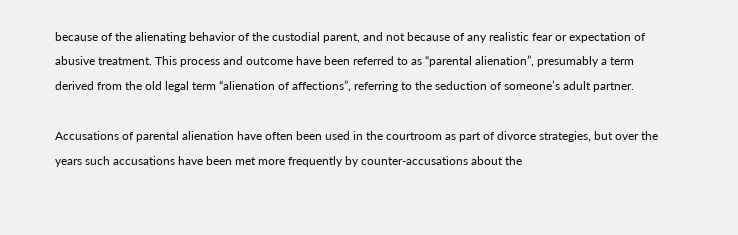because of the alienating behavior of the custodial parent, and not because of any realistic fear or expectation of abusive treatment. This process and outcome have been referred to as “parental alienation”, presumably a term derived from the old legal term “alienation of affections”, referring to the seduction of someone’s adult partner.

Accusations of parental alienation have often been used in the courtroom as part of divorce strategies, but over the years such accusations have been met more frequently by counter-accusations about the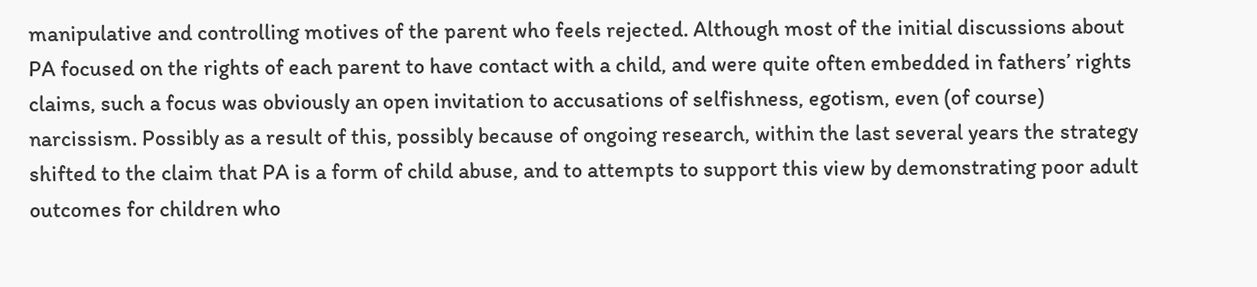manipulative and controlling motives of the parent who feels rejected. Although most of the initial discussions about PA focused on the rights of each parent to have contact with a child, and were quite often embedded in fathers’ rights claims, such a focus was obviously an open invitation to accusations of selfishness, egotism, even (of course) narcissism. Possibly as a result of this, possibly because of ongoing research, within the last several years the strategy shifted to the claim that PA is a form of child abuse, and to attempts to support this view by demonstrating poor adult outcomes for children who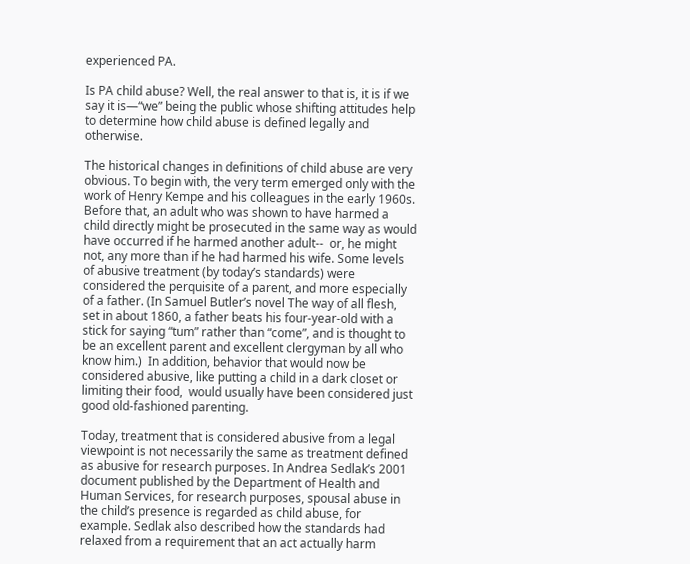experienced PA.

Is PA child abuse? Well, the real answer to that is, it is if we say it is—“we” being the public whose shifting attitudes help to determine how child abuse is defined legally and otherwise.

The historical changes in definitions of child abuse are very obvious. To begin with, the very term emerged only with the work of Henry Kempe and his colleagues in the early 1960s. Before that, an adult who was shown to have harmed a child directly might be prosecuted in the same way as would have occurred if he harmed another adult--  or, he might not, any more than if he had harmed his wife. Some levels of abusive treatment (by today’s standards) were considered the perquisite of a parent, and more especially of a father. (In Samuel Butler’s novel The way of all flesh, set in about 1860, a father beats his four-year-old with a stick for saying “tum” rather than “come”, and is thought to be an excellent parent and excellent clergyman by all who know him.)  In addition, behavior that would now be considered abusive, like putting a child in a dark closet or limiting their food,  would usually have been considered just good old-fashioned parenting.

Today, treatment that is considered abusive from a legal viewpoint is not necessarily the same as treatment defined as abusive for research purposes. In Andrea Sedlak’s 2001 document published by the Department of Health and Human Services, for research purposes, spousal abuse in the child’s presence is regarded as child abuse, for example. Sedlak also described how the standards had relaxed from a requirement that an act actually harm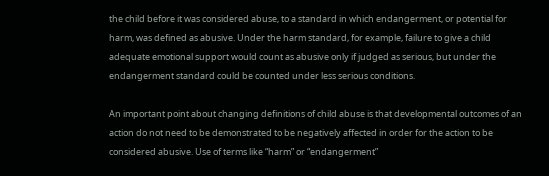the child before it was considered abuse, to a standard in which endangerment, or potential for harm, was defined as abusive. Under the harm standard, for example, failure to give a child adequate emotional support would count as abusive only if judged as serious, but under the endangerment standard could be counted under less serious conditions.

An important point about changing definitions of child abuse is that developmental outcomes of an action do not need to be demonstrated to be negatively affected in order for the action to be considered abusive. Use of terms like “harm” or “endangerment”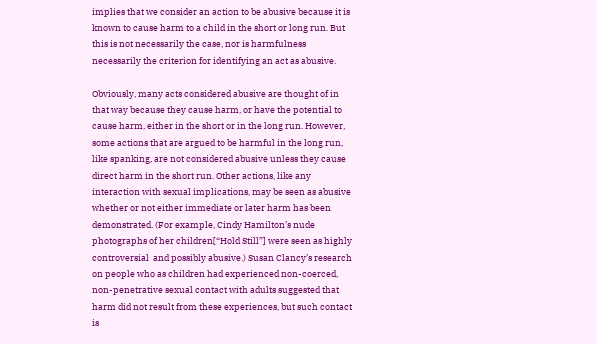implies that we consider an action to be abusive because it is known to cause harm to a child in the short or long run. But this is not necessarily the case, nor is harmfulness necessarily the criterion for identifying an act as abusive.

Obviously, many acts considered abusive are thought of in that way because they cause harm, or have the potential to cause harm, either in the short or in the long run. However, some actions that are argued to be harmful in the long run, like spanking, are not considered abusive unless they cause direct harm in the short run. Other actions, like any interaction with sexual implications, may be seen as abusive whether or not either immediate or later harm has been demonstrated. (For example, Cindy Hamilton’s nude photographs of her children[“Hold Still”] were seen as highly controversial  and possibly abusive.) Susan Clancy’s research on people who as children had experienced non-coerced, non-penetrative sexual contact with adults suggested that harm did not result from these experiences, but such contact is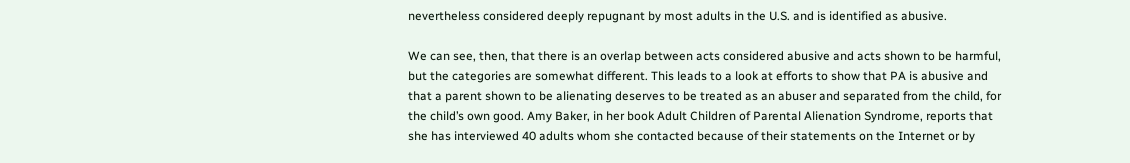nevertheless considered deeply repugnant by most adults in the U.S. and is identified as abusive.

We can see, then, that there is an overlap between acts considered abusive and acts shown to be harmful, but the categories are somewhat different. This leads to a look at efforts to show that PA is abusive and that a parent shown to be alienating deserves to be treated as an abuser and separated from the child, for the child’s own good. Amy Baker, in her book Adult Children of Parental Alienation Syndrome, reports that she has interviewed 40 adults whom she contacted because of their statements on the Internet or by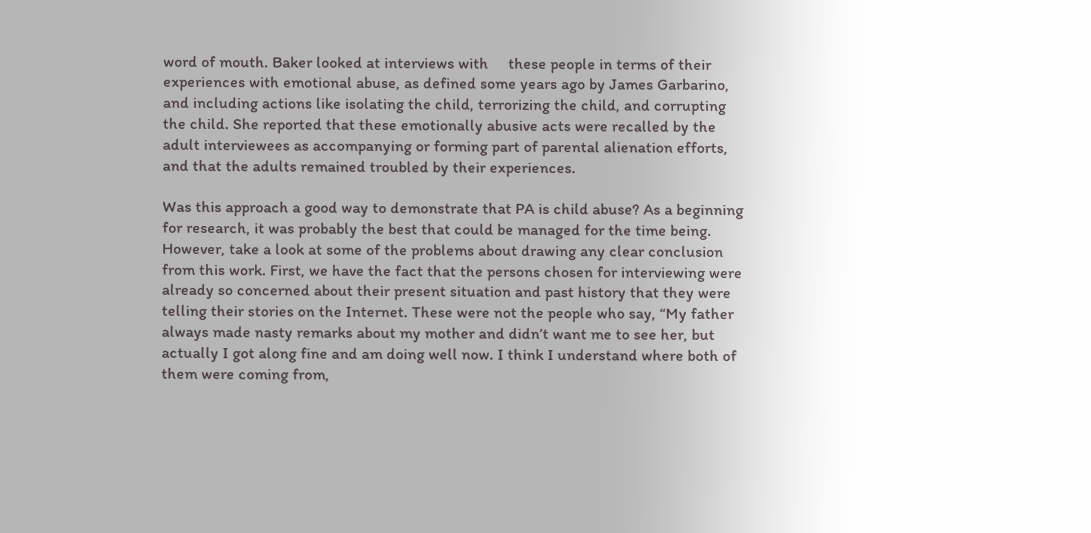word of mouth. Baker looked at interviews with     these people in terms of their experiences with emotional abuse, as defined some years ago by James Garbarino, and including actions like isolating the child, terrorizing the child, and corrupting the child. She reported that these emotionally abusive acts were recalled by the adult interviewees as accompanying or forming part of parental alienation efforts, and that the adults remained troubled by their experiences.

Was this approach a good way to demonstrate that PA is child abuse? As a beginning for research, it was probably the best that could be managed for the time being. However, take a look at some of the problems about drawing any clear conclusion from this work. First, we have the fact that the persons chosen for interviewing were already so concerned about their present situation and past history that they were telling their stories on the Internet. These were not the people who say, “My father always made nasty remarks about my mother and didn’t want me to see her, but actually I got along fine and am doing well now. I think I understand where both of them were coming from,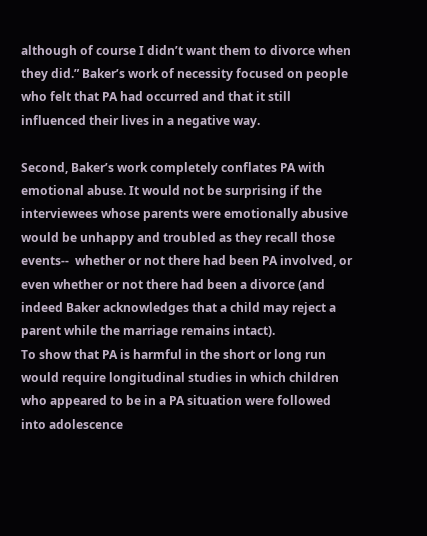although of course I didn’t want them to divorce when they did.” Baker’s work of necessity focused on people who felt that PA had occurred and that it still influenced their lives in a negative way.

Second, Baker’s work completely conflates PA with emotional abuse. It would not be surprising if the interviewees whose parents were emotionally abusive would be unhappy and troubled as they recall those events--  whether or not there had been PA involved, or even whether or not there had been a divorce (and indeed Baker acknowledges that a child may reject a parent while the marriage remains intact).
To show that PA is harmful in the short or long run would require longitudinal studies in which children who appeared to be in a PA situation were followed into adolescence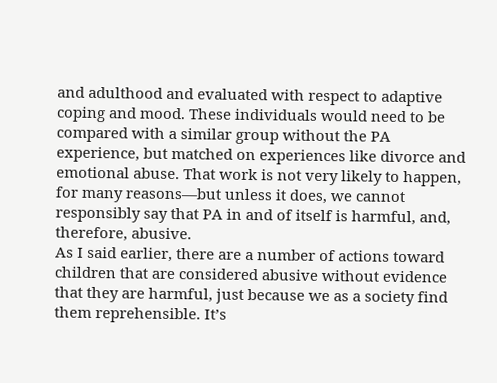and adulthood and evaluated with respect to adaptive coping and mood. These individuals would need to be compared with a similar group without the PA experience, but matched on experiences like divorce and emotional abuse. That work is not very likely to happen, for many reasons—but unless it does, we cannot responsibly say that PA in and of itself is harmful, and, therefore, abusive.
As I said earlier, there are a number of actions toward children that are considered abusive without evidence that they are harmful, just because we as a society find them reprehensible. It’s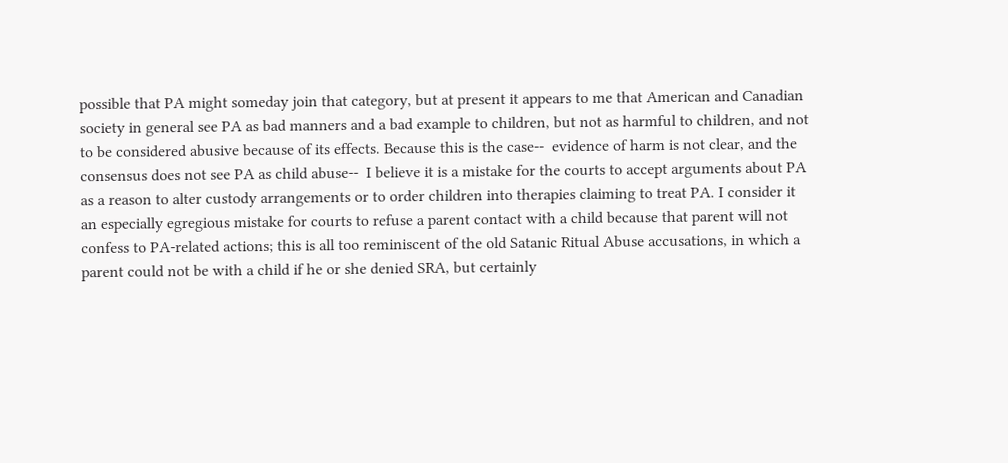possible that PA might someday join that category, but at present it appears to me that American and Canadian society in general see PA as bad manners and a bad example to children, but not as harmful to children, and not to be considered abusive because of its effects. Because this is the case--  evidence of harm is not clear, and the consensus does not see PA as child abuse--  I believe it is a mistake for the courts to accept arguments about PA as a reason to alter custody arrangements or to order children into therapies claiming to treat PA. I consider it an especially egregious mistake for courts to refuse a parent contact with a child because that parent will not confess to PA-related actions; this is all too reminiscent of the old Satanic Ritual Abuse accusations, in which a parent could not be with a child if he or she denied SRA, but certainly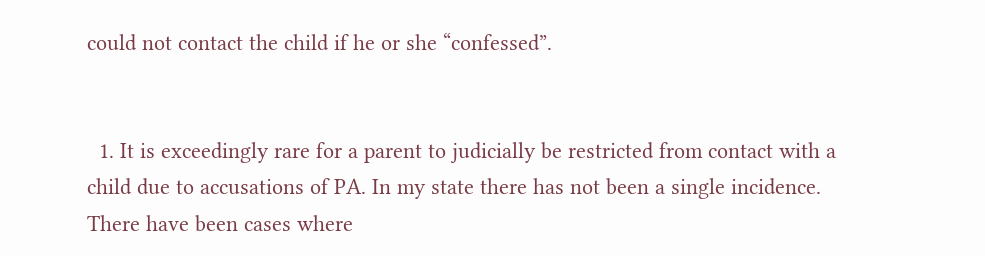could not contact the child if he or she “confessed”.


  1. It is exceedingly rare for a parent to judicially be restricted from contact with a child due to accusations of PA. In my state there has not been a single incidence. There have been cases where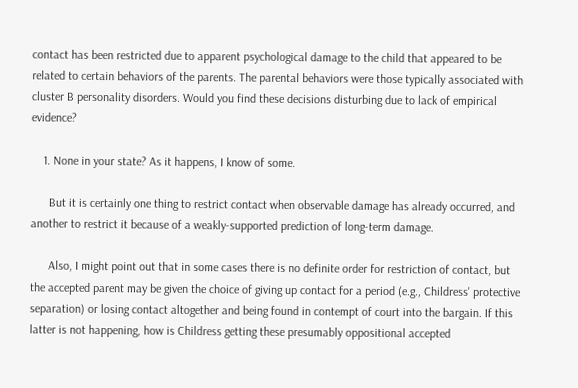contact has been restricted due to apparent psychological damage to the child that appeared to be related to certain behaviors of the parents. The parental behaviors were those typically associated with cluster B personality disorders. Would you find these decisions disturbing due to lack of empirical evidence?

    1. None in your state? As it happens, I know of some.

      But it is certainly one thing to restrict contact when observable damage has already occurred, and another to restrict it because of a weakly-supported prediction of long-term damage.

      Also, I might point out that in some cases there is no definite order for restriction of contact, but the accepted parent may be given the choice of giving up contact for a period (e.g., Childress' protective separation) or losing contact altogether and being found in contempt of court into the bargain. If this latter is not happening, how is Childress getting these presumably oppositional accepted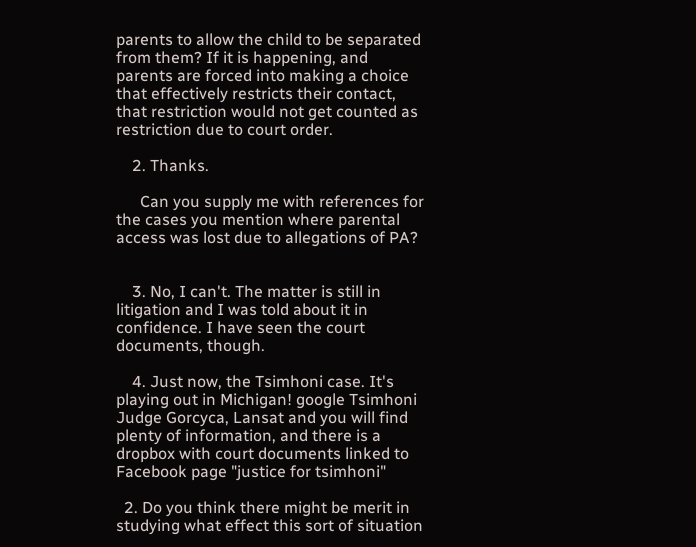parents to allow the child to be separated from them? If it is happening, and parents are forced into making a choice that effectively restricts their contact, that restriction would not get counted as restriction due to court order.

    2. Thanks.

      Can you supply me with references for the cases you mention where parental access was lost due to allegations of PA?


    3. No, I can't. The matter is still in litigation and I was told about it in confidence. I have seen the court documents, though.

    4. Just now, the Tsimhoni case. It's playing out in Michigan! google Tsimhoni Judge Gorcyca, Lansat and you will find plenty of information, and there is a dropbox with court documents linked to Facebook page "justice for tsimhoni"

  2. Do you think there might be merit in studying what effect this sort of situation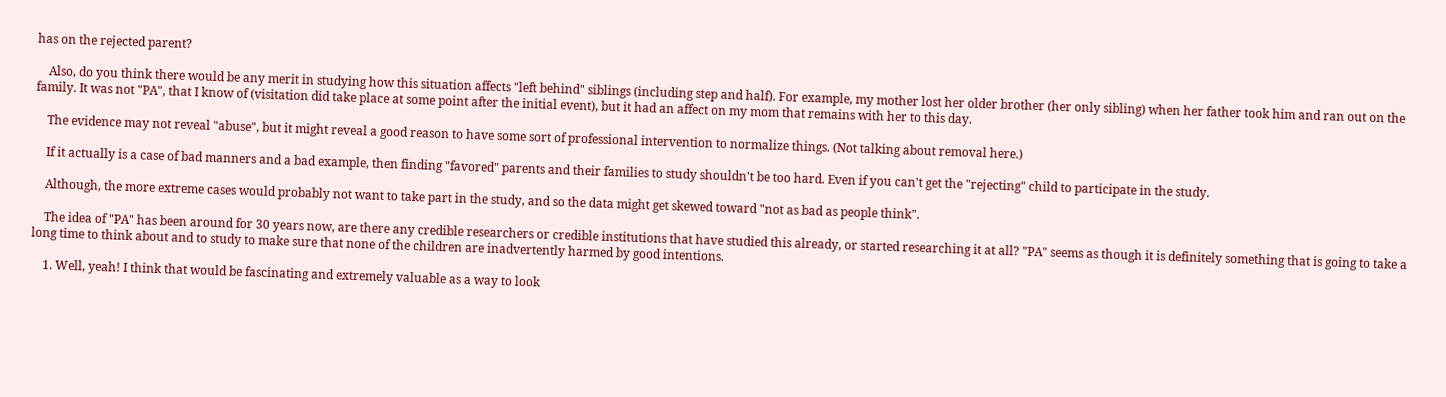has on the rejected parent?

    Also, do you think there would be any merit in studying how this situation affects "left behind" siblings (including step and half). For example, my mother lost her older brother (her only sibling) when her father took him and ran out on the family. It was not "PA", that I know of (visitation did take place at some point after the initial event), but it had an affect on my mom that remains with her to this day.

    The evidence may not reveal "abuse", but it might reveal a good reason to have some sort of professional intervention to normalize things. (Not talking about removal here.)

    If it actually is a case of bad manners and a bad example, then finding "favored" parents and their families to study shouldn't be too hard. Even if you can't get the "rejecting" child to participate in the study.

    Although, the more extreme cases would probably not want to take part in the study, and so the data might get skewed toward "not as bad as people think".

    The idea of "PA" has been around for 30 years now, are there any credible researchers or credible institutions that have studied this already, or started researching it at all? "PA" seems as though it is definitely something that is going to take a long time to think about and to study to make sure that none of the children are inadvertently harmed by good intentions.

    1. Well, yeah! I think that would be fascinating and extremely valuable as a way to look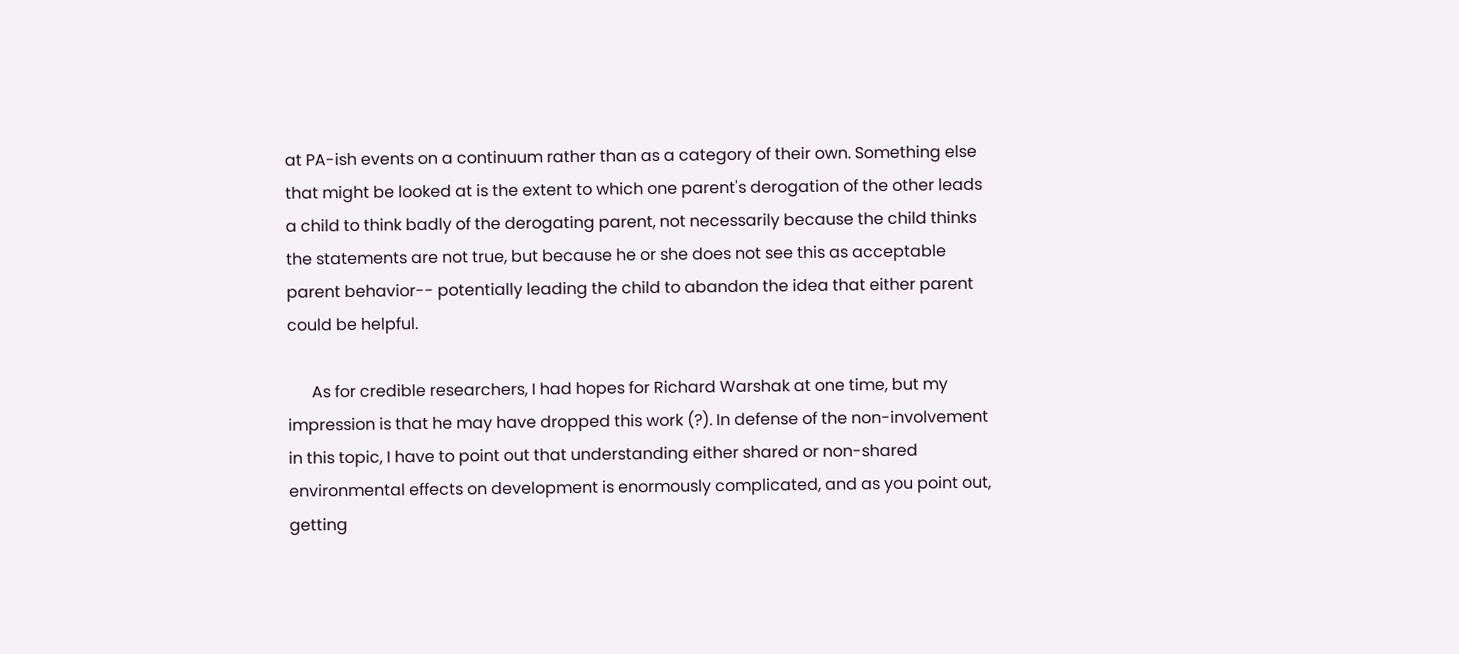at PA-ish events on a continuum rather than as a category of their own. Something else that might be looked at is the extent to which one parent's derogation of the other leads a child to think badly of the derogating parent, not necessarily because the child thinks the statements are not true, but because he or she does not see this as acceptable parent behavior-- potentially leading the child to abandon the idea that either parent could be helpful.

      As for credible researchers, I had hopes for Richard Warshak at one time, but my impression is that he may have dropped this work (?). In defense of the non-involvement in this topic, I have to point out that understanding either shared or non-shared environmental effects on development is enormously complicated, and as you point out, getting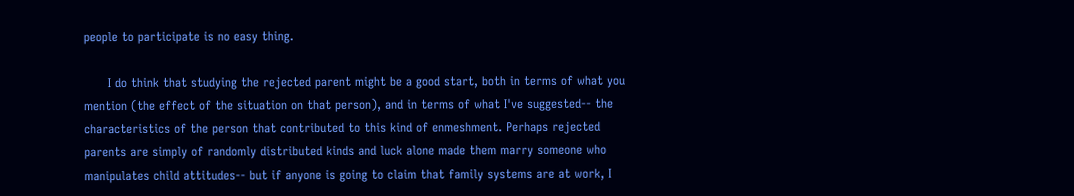people to participate is no easy thing.

      I do think that studying the rejected parent might be a good start, both in terms of what you mention (the effect of the situation on that person), and in terms of what I've suggested-- the characteristics of the person that contributed to this kind of enmeshment. Perhaps rejected parents are simply of randomly distributed kinds and luck alone made them marry someone who manipulates child attitudes-- but if anyone is going to claim that family systems are at work, I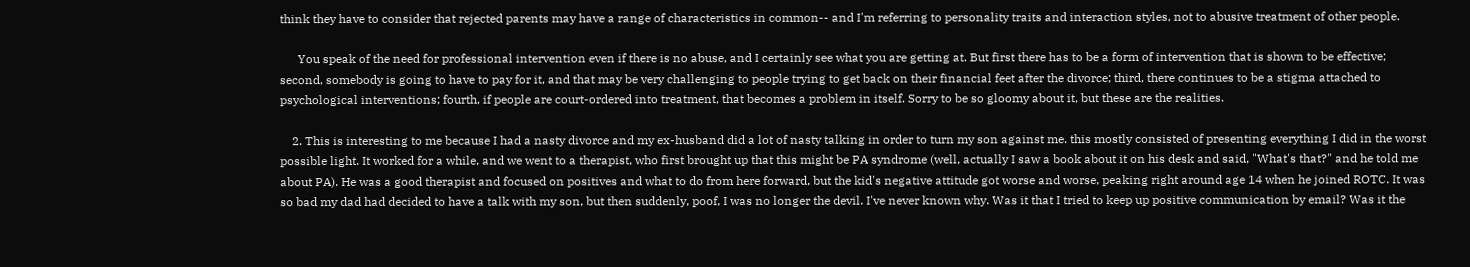think they have to consider that rejected parents may have a range of characteristics in common-- and I'm referring to personality traits and interaction styles, not to abusive treatment of other people.

      You speak of the need for professional intervention even if there is no abuse, and I certainly see what you are getting at. But first there has to be a form of intervention that is shown to be effective; second, somebody is going to have to pay for it, and that may be very challenging to people trying to get back on their financial feet after the divorce; third, there continues to be a stigma attached to psychological interventions; fourth, if people are court-ordered into treatment, that becomes a problem in itself. Sorry to be so gloomy about it, but these are the realities.

    2. This is interesting to me because I had a nasty divorce and my ex-husband did a lot of nasty talking in order to turn my son against me. this mostly consisted of presenting everything I did in the worst possible light. It worked for a while, and we went to a therapist, who first brought up that this might be PA syndrome (well, actually I saw a book about it on his desk and said, "What's that?" and he told me about PA). He was a good therapist and focused on positives and what to do from here forward, but the kid's negative attitude got worse and worse, peaking right around age 14 when he joined ROTC. It was so bad my dad had decided to have a talk with my son, but then suddenly, poof, I was no longer the devil. I've never known why. Was it that I tried to keep up positive communication by email? Was it the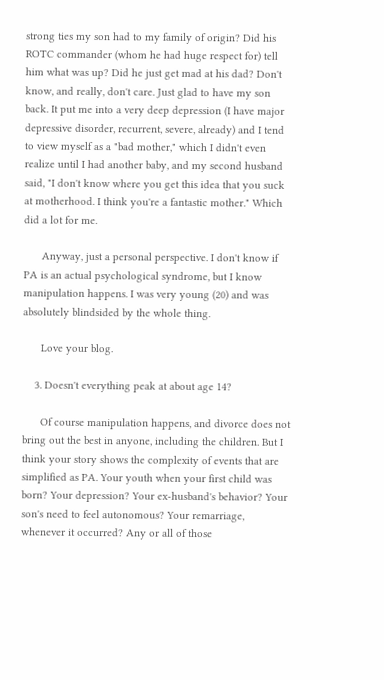strong ties my son had to my family of origin? Did his ROTC commander (whom he had huge respect for) tell him what was up? Did he just get mad at his dad? Don't know, and really, don't care. Just glad to have my son back. It put me into a very deep depression (I have major depressive disorder, recurrent, severe, already) and I tend to view myself as a "bad mother," which I didn't even realize until I had another baby, and my second husband said, "I don't know where you get this idea that you suck at motherhood. I think you're a fantastic mother." Which did a lot for me.

      Anyway, just a personal perspective. I don't know if PA is an actual psychological syndrome, but I know manipulation happens. I was very young (20) and was absolutely blindsided by the whole thing.

      Love your blog.

    3. Doesn't everything peak at about age 14?

      Of course manipulation happens, and divorce does not bring out the best in anyone, including the children. But I think your story shows the complexity of events that are simplified as PA. Your youth when your first child was born? Your depression? Your ex-husband's behavior? Your son's need to feel autonomous? Your remarriage, whenever it occurred? Any or all of those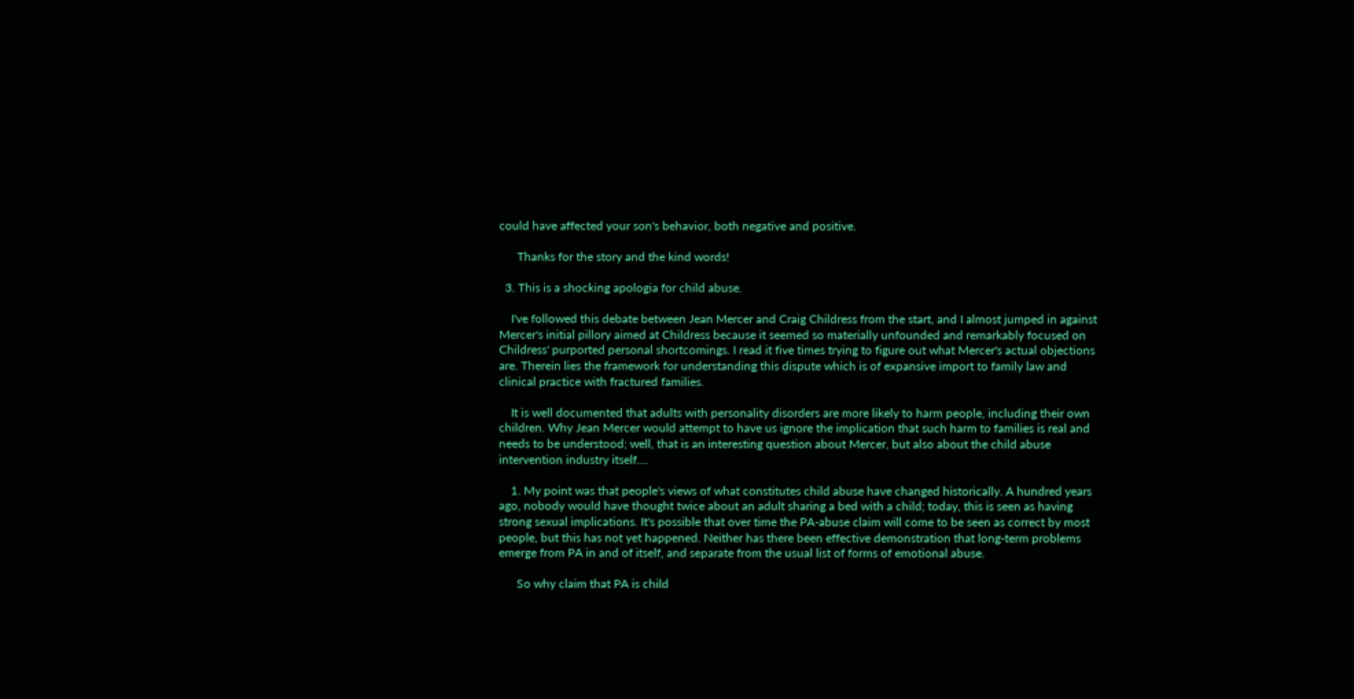could have affected your son's behavior, both negative and positive.

      Thanks for the story and the kind words!

  3. This is a shocking apologia for child abuse.

    I've followed this debate between Jean Mercer and Craig Childress from the start, and I almost jumped in against Mercer's initial pillory aimed at Childress because it seemed so materially unfounded and remarkably focused on Childress' purported personal shortcomings. I read it five times trying to figure out what Mercer's actual objections are. Therein lies the framework for understanding this dispute which is of expansive import to family law and clinical practice with fractured families.

    It is well documented that adults with personality disorders are more likely to harm people, including their own children. Why Jean Mercer would attempt to have us ignore the implication that such harm to families is real and needs to be understood; well, that is an interesting question about Mercer, but also about the child abuse intervention industry itself....

    1. My point was that people's views of what constitutes child abuse have changed historically. A hundred years ago, nobody would have thought twice about an adult sharing a bed with a child; today, this is seen as having strong sexual implications. It's possible that over time the PA-abuse claim will come to be seen as correct by most people, but this has not yet happened. Neither has there been effective demonstration that long-term problems emerge from PA in and of itself, and separate from the usual list of forms of emotional abuse.

      So why claim that PA is child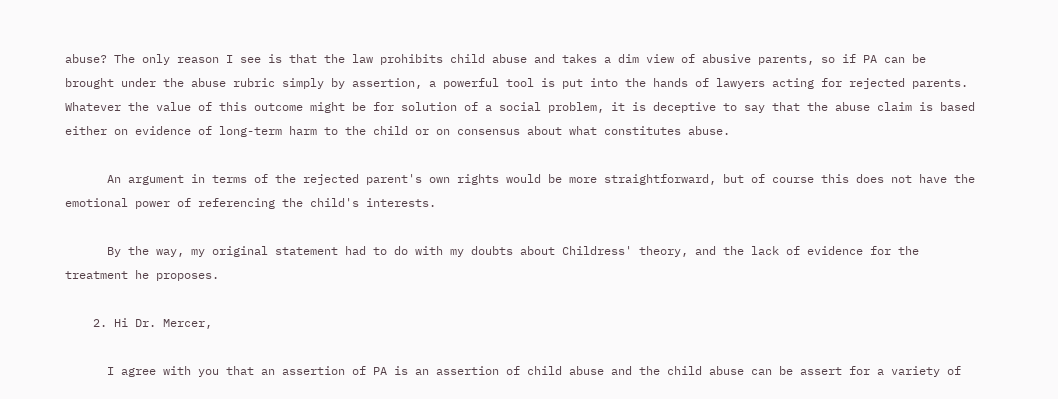abuse? The only reason I see is that the law prohibits child abuse and takes a dim view of abusive parents, so if PA can be brought under the abuse rubric simply by assertion, a powerful tool is put into the hands of lawyers acting for rejected parents. Whatever the value of this outcome might be for solution of a social problem, it is deceptive to say that the abuse claim is based either on evidence of long-term harm to the child or on consensus about what constitutes abuse.

      An argument in terms of the rejected parent's own rights would be more straightforward, but of course this does not have the emotional power of referencing the child's interests.

      By the way, my original statement had to do with my doubts about Childress' theory, and the lack of evidence for the treatment he proposes.

    2. Hi Dr. Mercer,

      I agree with you that an assertion of PA is an assertion of child abuse and the child abuse can be assert for a variety of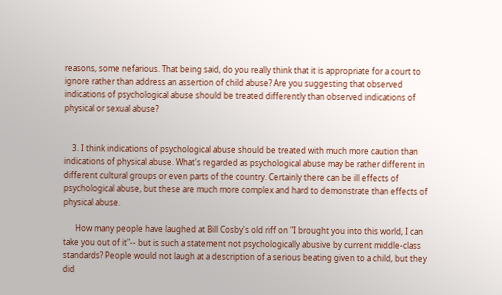reasons, some nefarious. That being said, do you really think that it is appropriate for a court to ignore rather than address an assertion of child abuse? Are you suggesting that observed indications of psychological abuse should be treated differently than observed indications of physical or sexual abuse?


    3. I think indications of psychological abuse should be treated with much more caution than indications of physical abuse. What's regarded as psychological abuse may be rather different in different cultural groups or even parts of the country. Certainly there can be ill effects of psychological abuse, but these are much more complex and hard to demonstrate than effects of physical abuse.

      How many people have laughed at Bill Cosby's old riff on "I brought you into this world, I can take you out of it"-- but is such a statement not psychologically abusive by current middle-class standards? People would not laugh at a description of a serious beating given to a child, but they did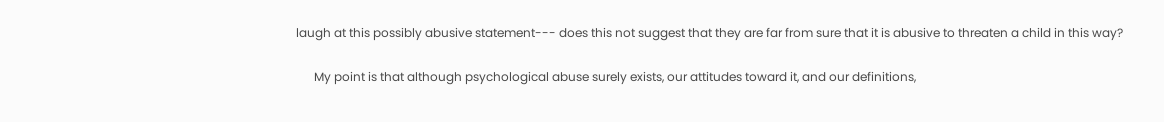laugh at this possibly abusive statement--- does this not suggest that they are far from sure that it is abusive to threaten a child in this way?

      My point is that although psychological abuse surely exists, our attitudes toward it, and our definitions,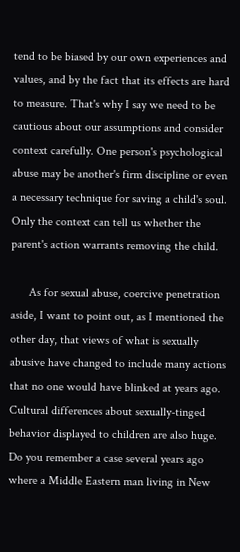tend to be biased by our own experiences and values, and by the fact that its effects are hard to measure. That's why I say we need to be cautious about our assumptions and consider context carefully. One person's psychological abuse may be another's firm discipline or even a necessary technique for saving a child's soul. Only the context can tell us whether the parent's action warrants removing the child.

      As for sexual abuse, coercive penetration aside, I want to point out, as I mentioned the other day, that views of what is sexually abusive have changed to include many actions that no one would have blinked at years ago. Cultural differences about sexually-tinged behavior displayed to children are also huge. Do you remember a case several years ago where a Middle Eastern man living in New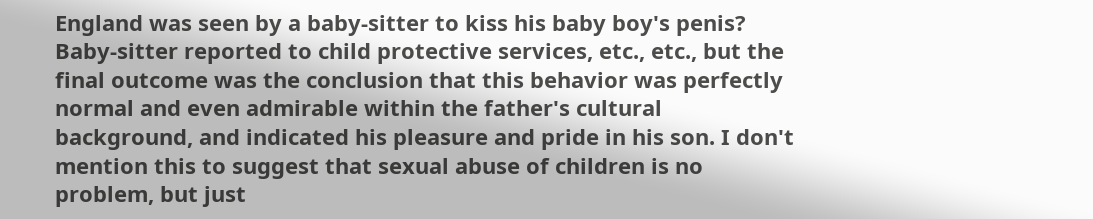England was seen by a baby-sitter to kiss his baby boy's penis? Baby-sitter reported to child protective services, etc., etc., but the final outcome was the conclusion that this behavior was perfectly normal and even admirable within the father's cultural background, and indicated his pleasure and pride in his son. I don't mention this to suggest that sexual abuse of children is no problem, but just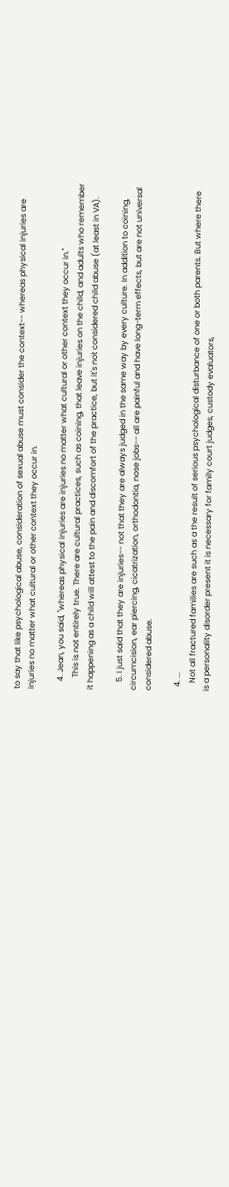to say that like psychological abuse, consideration of sexual abuse must consider the context-- whereas physical injuries are injuries no matter what cultural or other context they occur in.

    4. Jean, you said, "whereas physical injuries are injuries no matter what cultural or other context they occur in."
      This is not entirely true. There are cultural practices, such as coining, that leave injuries on the child, and adults who remember it happening as a child will attest to the pain and discomfort of the practice, but it's not considered child abuse (at least in VA).

    5. I just said that they are injuries-- not that they are always judged in the same way by every culture. In addition to coining, circumcision, ear piercing, cicatrization, orthodontia, nose jobs-- all are painful and have long-term effects, but are not universal considered abuse.

  4. ...
    Not all fractured families are such as a the result of serious psychological disturbance of one or both parents. But where there is a personality disorder present it is necessary for family court judges, custody evaluators,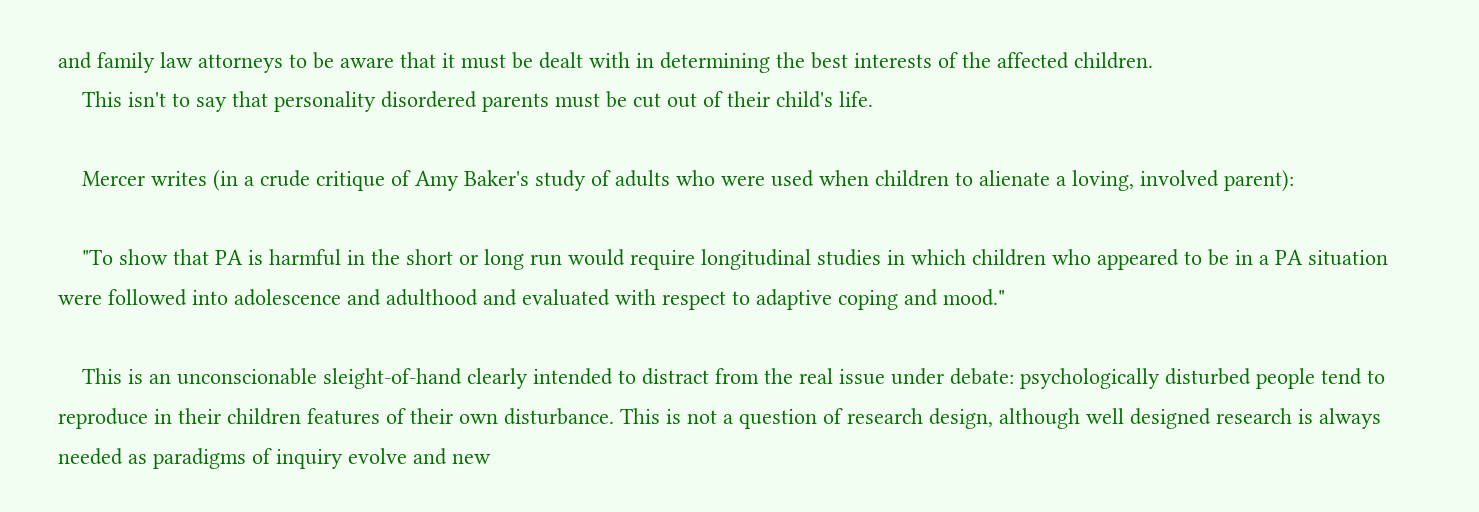and family law attorneys to be aware that it must be dealt with in determining the best interests of the affected children.
    This isn't to say that personality disordered parents must be cut out of their child's life.

    Mercer writes (in a crude critique of Amy Baker's study of adults who were used when children to alienate a loving, involved parent):

    "To show that PA is harmful in the short or long run would require longitudinal studies in which children who appeared to be in a PA situation were followed into adolescence and adulthood and evaluated with respect to adaptive coping and mood."

    This is an unconscionable sleight-of-hand clearly intended to distract from the real issue under debate: psychologically disturbed people tend to reproduce in their children features of their own disturbance. This is not a question of research design, although well designed research is always needed as paradigms of inquiry evolve and new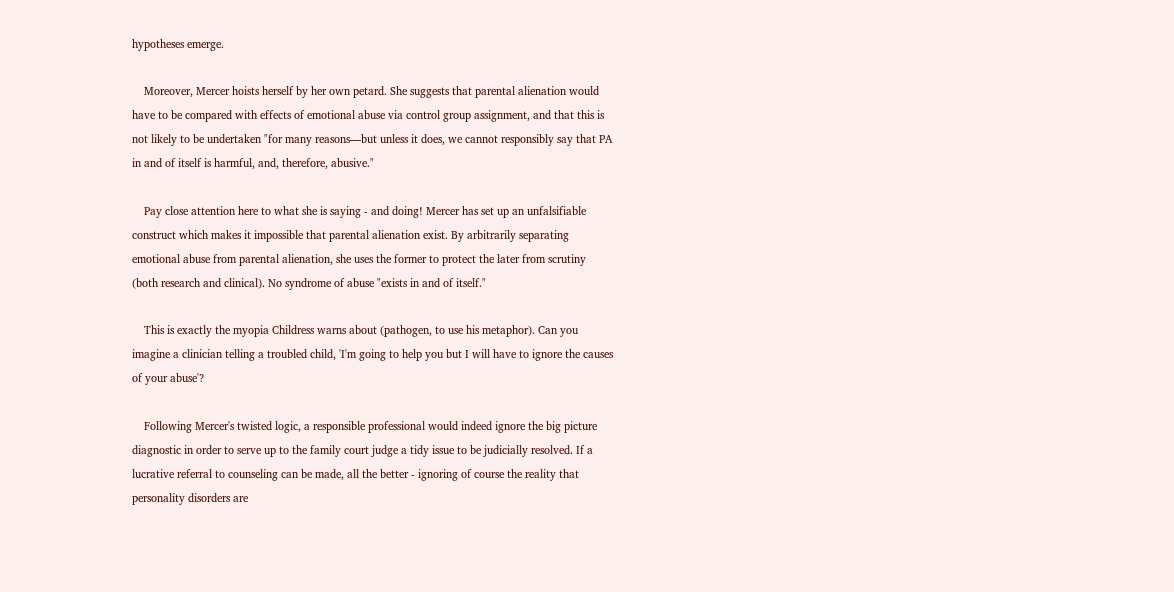hypotheses emerge.

    Moreover, Mercer hoists herself by her own petard. She suggests that parental alienation would have to be compared with effects of emotional abuse via control group assignment, and that this is not likely to be undertaken "for many reasons—but unless it does, we cannot responsibly say that PA in and of itself is harmful, and, therefore, abusive."

    Pay close attention here to what she is saying - and doing! Mercer has set up an unfalsifiable construct which makes it impossible that parental alienation exist. By arbitrarily separating emotional abuse from parental alienation, she uses the former to protect the later from scrutiny (both research and clinical). No syndrome of abuse "exists in and of itself."

    This is exactly the myopia Childress warns about (pathogen, to use his metaphor). Can you imagine a clinician telling a troubled child, 'I'm going to help you but I will have to ignore the causes of your abuse'?

    Following Mercer's twisted logic, a responsible professional would indeed ignore the big picture diagnostic in order to serve up to the family court judge a tidy issue to be judicially resolved. If a lucrative referral to counseling can be made, all the better - ignoring of course the reality that personality disorders are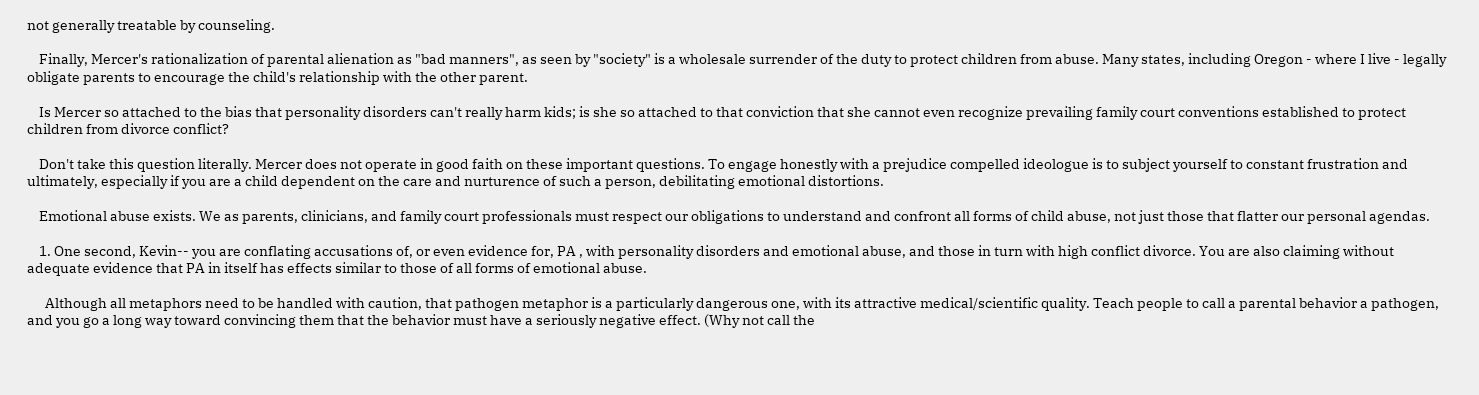not generally treatable by counseling.

    Finally, Mercer's rationalization of parental alienation as "bad manners", as seen by "society" is a wholesale surrender of the duty to protect children from abuse. Many states, including Oregon - where I live - legally obligate parents to encourage the child's relationship with the other parent.

    Is Mercer so attached to the bias that personality disorders can't really harm kids; is she so attached to that conviction that she cannot even recognize prevailing family court conventions established to protect children from divorce conflict?

    Don't take this question literally. Mercer does not operate in good faith on these important questions. To engage honestly with a prejudice compelled ideologue is to subject yourself to constant frustration and ultimately, especially if you are a child dependent on the care and nurturence of such a person, debilitating emotional distortions.

    Emotional abuse exists. We as parents, clinicians, and family court professionals must respect our obligations to understand and confront all forms of child abuse, not just those that flatter our personal agendas.

    1. One second, Kevin-- you are conflating accusations of, or even evidence for, PA , with personality disorders and emotional abuse, and those in turn with high conflict divorce. You are also claiming without adequate evidence that PA in itself has effects similar to those of all forms of emotional abuse.

      Although all metaphors need to be handled with caution, that pathogen metaphor is a particularly dangerous one, with its attractive medical/scientific quality. Teach people to call a parental behavior a pathogen, and you go a long way toward convincing them that the behavior must have a seriously negative effect. (Why not call the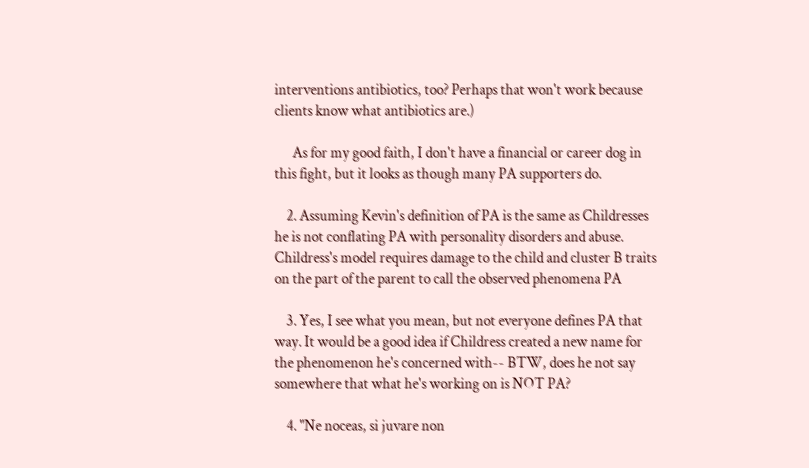interventions antibiotics, too? Perhaps that won't work because clients know what antibiotics are.)

      As for my good faith, I don't have a financial or career dog in this fight, but it looks as though many PA supporters do.

    2. Assuming Kevin's definition of PA is the same as Childresses he is not conflating PA with personality disorders and abuse. Childress's model requires damage to the child and cluster B traits on the part of the parent to call the observed phenomena PA

    3. Yes, I see what you mean, but not everyone defines PA that way. It would be a good idea if Childress created a new name for the phenomenon he's concerned with-- BTW, does he not say somewhere that what he's working on is NOT PA?

    4. "Ne noceas, si juvare non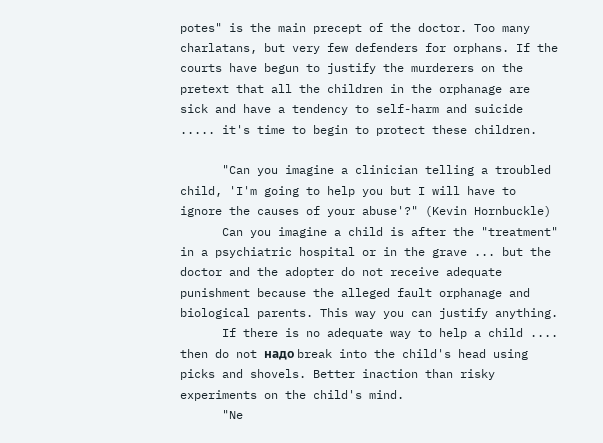potes" is the main precept of the doctor. Too many charlatans, but very few defenders for orphans. If the courts have begun to justify the murderers on the pretext that all the children in the orphanage are sick and have a tendency to self-harm and suicide ..... it's time to begin to protect these children.

      "Can you imagine a clinician telling a troubled child, 'I'm going to help you but I will have to ignore the causes of your abuse'?" (Kevin Hornbuckle)
      Can you imagine a child is after the "treatment" in a psychiatric hospital or in the grave ... but the doctor and the adopter do not receive adequate punishment because the alleged fault orphanage and biological parents. This way you can justify anything.
      If there is no adequate way to help a child .... then do not надо break into the child's head using picks and shovels. Better inaction than risky experiments on the child's mind.
      "Ne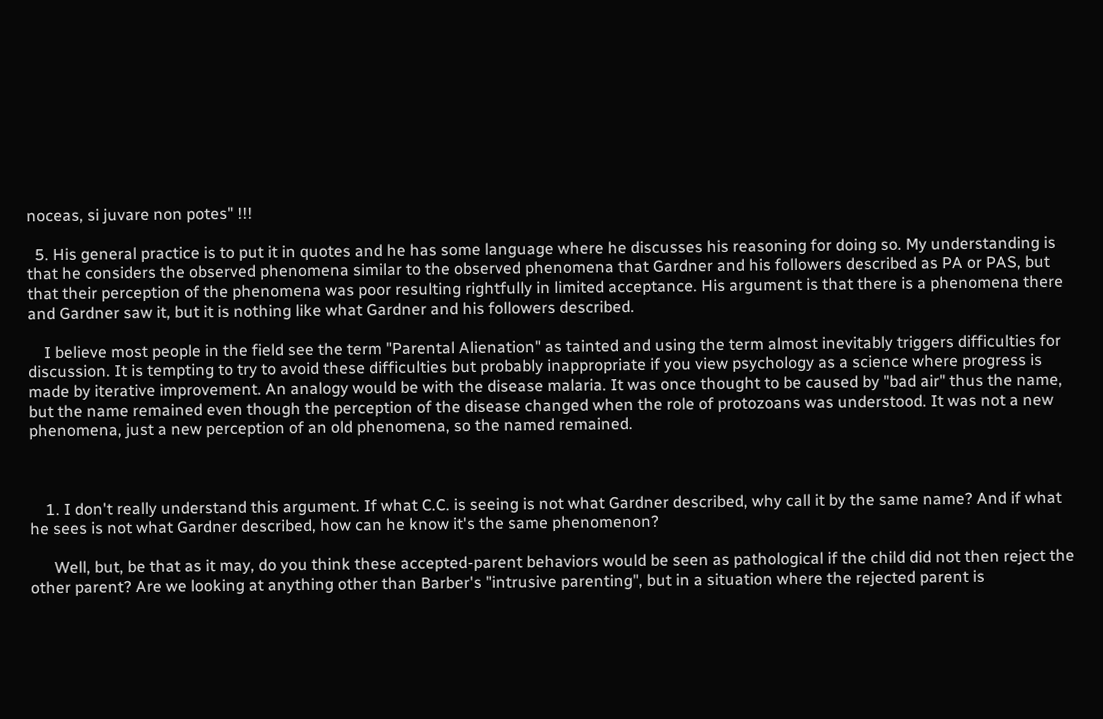noceas, si juvare non potes" !!!

  5. His general practice is to put it in quotes and he has some language where he discusses his reasoning for doing so. My understanding is that he considers the observed phenomena similar to the observed phenomena that Gardner and his followers described as PA or PAS, but that their perception of the phenomena was poor resulting rightfully in limited acceptance. His argument is that there is a phenomena there and Gardner saw it, but it is nothing like what Gardner and his followers described.

    I believe most people in the field see the term "Parental Alienation" as tainted and using the term almost inevitably triggers difficulties for discussion. It is tempting to try to avoid these difficulties but probably inappropriate if you view psychology as a science where progress is made by iterative improvement. An analogy would be with the disease malaria. It was once thought to be caused by "bad air" thus the name, but the name remained even though the perception of the disease changed when the role of protozoans was understood. It was not a new phenomena, just a new perception of an old phenomena, so the named remained.



    1. I don't really understand this argument. If what C.C. is seeing is not what Gardner described, why call it by the same name? And if what he sees is not what Gardner described, how can he know it's the same phenomenon?

      Well, but, be that as it may, do you think these accepted-parent behaviors would be seen as pathological if the child did not then reject the other parent? Are we looking at anything other than Barber's "intrusive parenting", but in a situation where the rejected parent is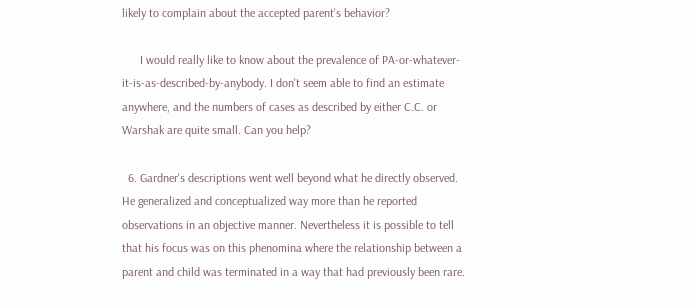likely to complain about the accepted parent's behavior?

      I would really like to know about the prevalence of PA-or-whatever-it-is-as-described-by-anybody. I don't seem able to find an estimate anywhere, and the numbers of cases as described by either C.C. or Warshak are quite small. Can you help?

  6. Gardner's descriptions went well beyond what he directly observed. He generalized and conceptualized way more than he reported observations in an objective manner. Nevertheless it is possible to tell that his focus was on this phenomina where the relationship between a parent and child was terminated in a way that had previously been rare.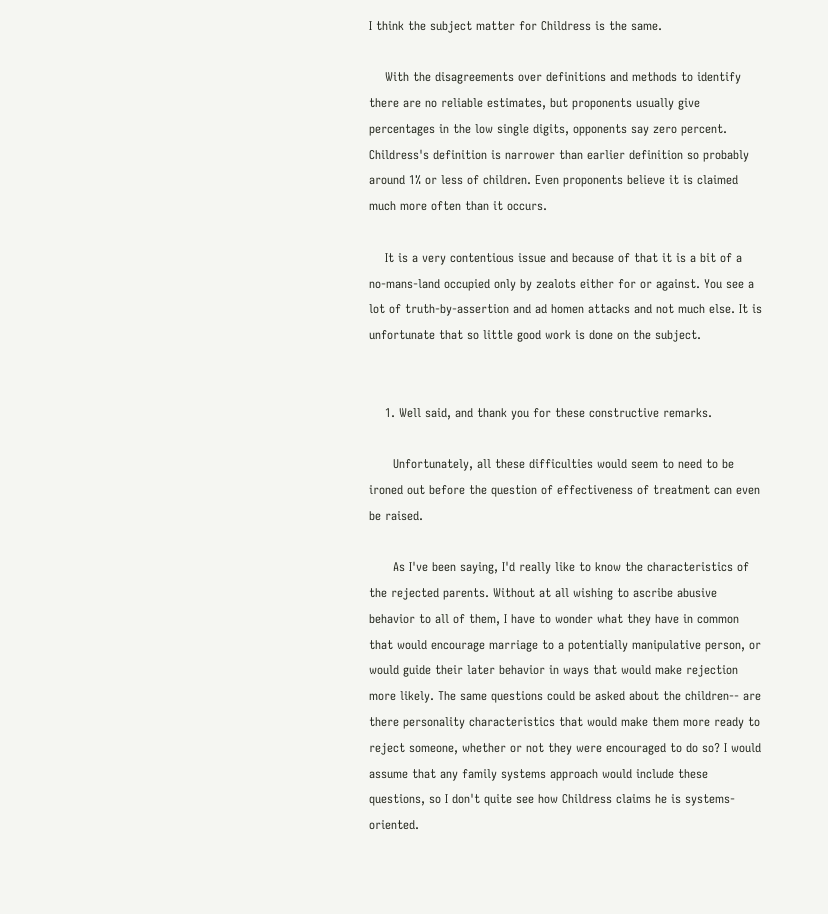I think the subject matter for Childress is the same.

    With the disagreements over definitions and methods to identify there are no reliable estimates, but proponents usually give percentages in the low single digits, opponents say zero percent. Childress's definition is narrower than earlier definition so probably around 1% or less of children. Even proponents believe it is claimed much more often than it occurs.

    It is a very contentious issue and because of that it is a bit of a no-mans-land occupied only by zealots either for or against. You see a lot of truth-by-assertion and ad homen attacks and not much else. It is unfortunate that so little good work is done on the subject.


    1. Well said, and thank you for these constructive remarks.

      Unfortunately, all these difficulties would seem to need to be ironed out before the question of effectiveness of treatment can even be raised.

      As I've been saying, I'd really like to know the characteristics of the rejected parents. Without at all wishing to ascribe abusive behavior to all of them, I have to wonder what they have in common that would encourage marriage to a potentially manipulative person, or would guide their later behavior in ways that would make rejection more likely. The same questions could be asked about the children-- are there personality characteristics that would make them more ready to reject someone, whether or not they were encouraged to do so? I would assume that any family systems approach would include these questions, so I don't quite see how Childress claims he is systems-oriented.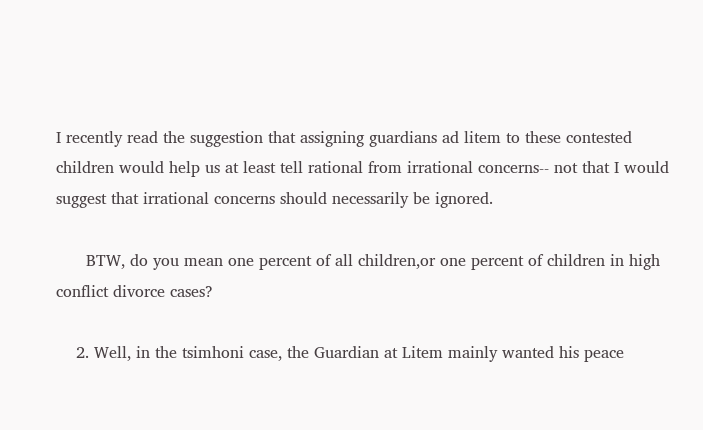I recently read the suggestion that assigning guardians ad litem to these contested children would help us at least tell rational from irrational concerns-- not that I would suggest that irrational concerns should necessarily be ignored.

      BTW, do you mean one percent of all children,or one percent of children in high conflict divorce cases?

    2. Well, in the tsimhoni case, the Guardian at Litem mainly wanted his peace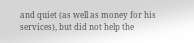and quiet (as well as money for his services), but did not help the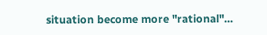situation become more "rational"...